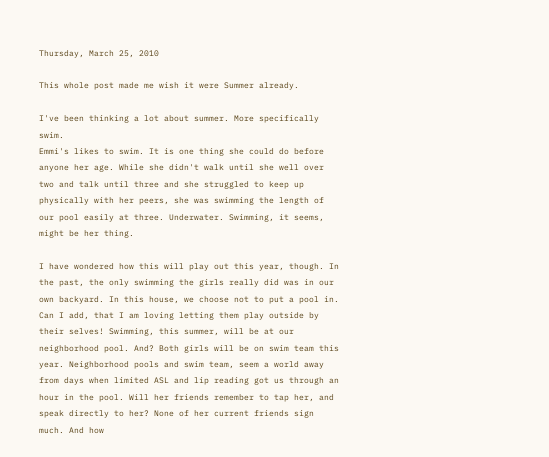Thursday, March 25, 2010

This whole post made me wish it were Summer already.

I've been thinking a lot about summer. More specifically swim.
Emmi's likes to swim. It is one thing she could do before anyone her age. While she didn't walk until she well over two and talk until three and she struggled to keep up physically with her peers, she was swimming the length of our pool easily at three. Underwater. Swimming, it seems, might be her thing.

I have wondered how this will play out this year, though. In the past, the only swimming the girls really did was in our own backyard. In this house, we choose not to put a pool in. Can I add, that I am loving letting them play outside by their selves! Swimming, this summer, will be at our neighborhood pool. And? Both girls will be on swim team this year. Neighborhood pools and swim team, seem a world away from days when limited ASL and lip reading got us through an hour in the pool. Will her friends remember to tap her, and speak directly to her? None of her current friends sign much. And how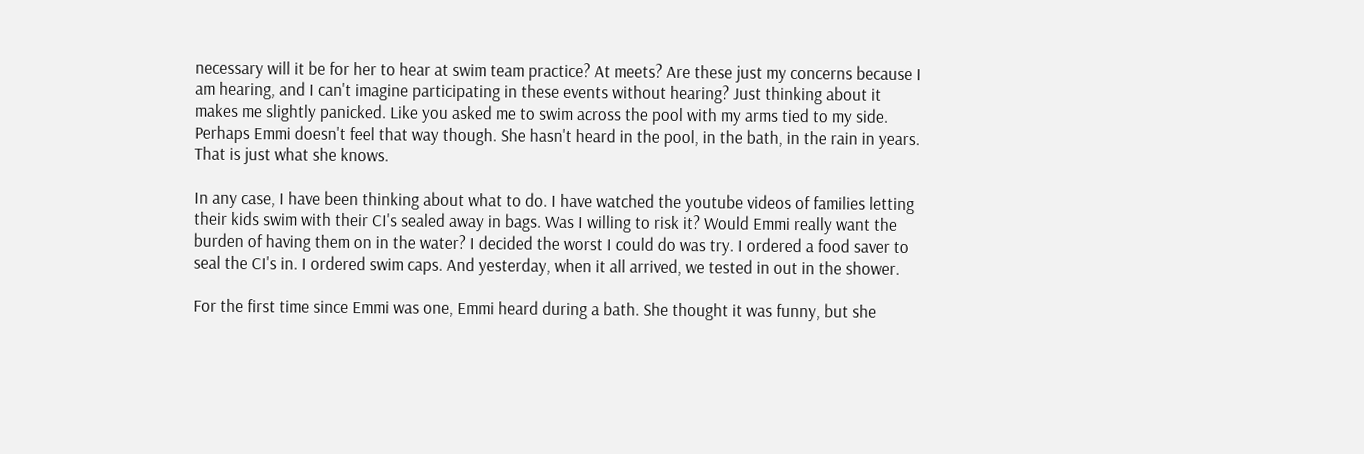necessary will it be for her to hear at swim team practice? At meets? Are these just my concerns because I am hearing, and I can't imagine participating in these events without hearing? Just thinking about it makes me slightly panicked. Like you asked me to swim across the pool with my arms tied to my side. Perhaps Emmi doesn't feel that way though. She hasn't heard in the pool, in the bath, in the rain in years. That is just what she knows.

In any case, I have been thinking about what to do. I have watched the youtube videos of families letting their kids swim with their CI's sealed away in bags. Was I willing to risk it? Would Emmi really want the burden of having them on in the water? I decided the worst I could do was try. I ordered a food saver to seal the CI's in. I ordered swim caps. And yesterday, when it all arrived, we tested in out in the shower.

For the first time since Emmi was one, Emmi heard during a bath. She thought it was funny, but she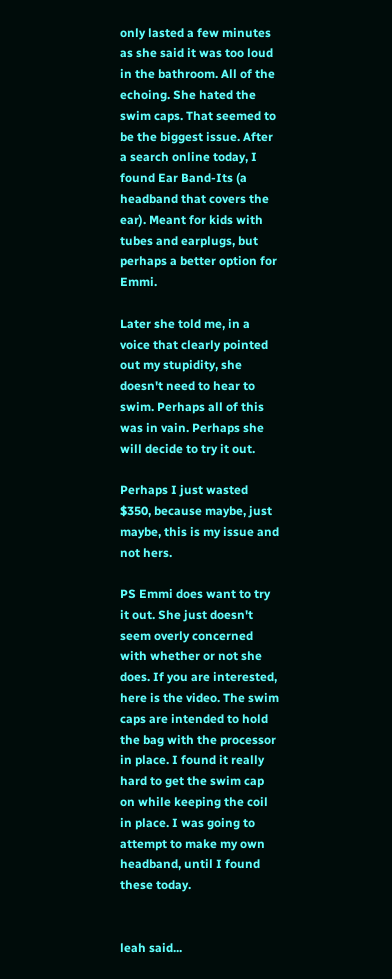only lasted a few minutes as she said it was too loud in the bathroom. All of the echoing. She hated the swim caps. That seemed to be the biggest issue. After a search online today, I found Ear Band-Its (a headband that covers the ear). Meant for kids with tubes and earplugs, but perhaps a better option for Emmi.

Later she told me, in a voice that clearly pointed out my stupidity, she doesn't need to hear to swim. Perhaps all of this was in vain. Perhaps she will decide to try it out.

Perhaps I just wasted $350, because maybe, just maybe, this is my issue and not hers.

PS Emmi does want to try it out. She just doesn't seem overly concerned with whether or not she does. If you are interested, here is the video. The swim caps are intended to hold the bag with the processor in place. I found it really hard to get the swim cap on while keeping the coil in place. I was going to attempt to make my own headband, until I found these today.


leah said...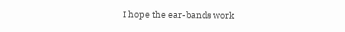I hope the ear-bands work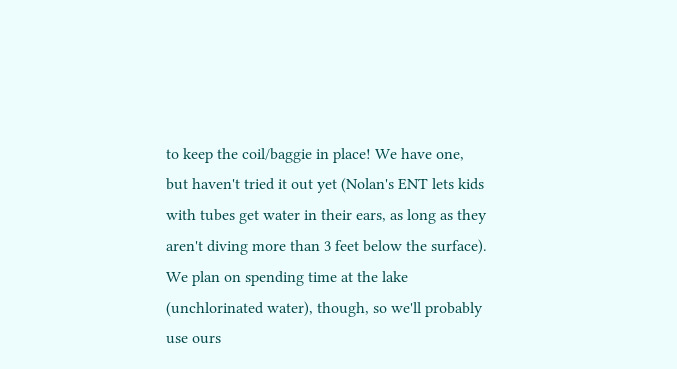to keep the coil/baggie in place! We have one, but haven't tried it out yet (Nolan's ENT lets kids with tubes get water in their ears, as long as they aren't diving more than 3 feet below the surface). We plan on spending time at the lake (unchlorinated water), though, so we'll probably use ours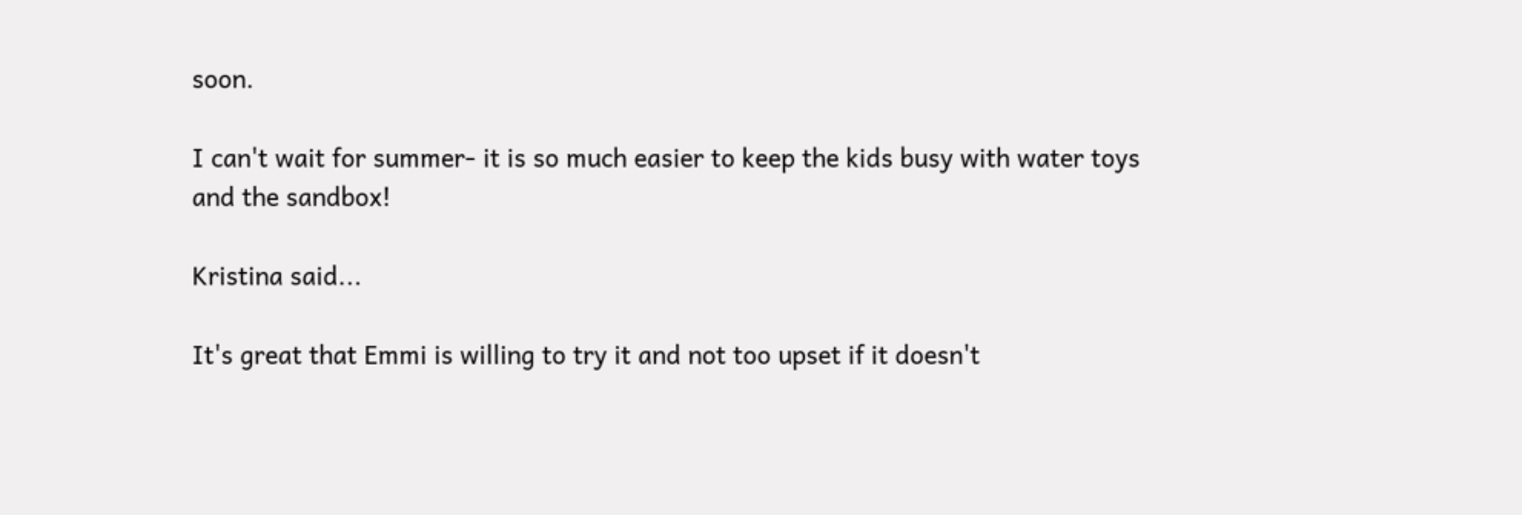soon.

I can't wait for summer- it is so much easier to keep the kids busy with water toys and the sandbox!

Kristina said...

It's great that Emmi is willing to try it and not too upset if it doesn't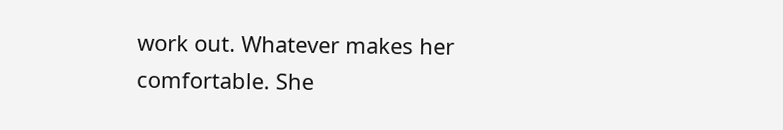work out. Whatever makes her comfortable. She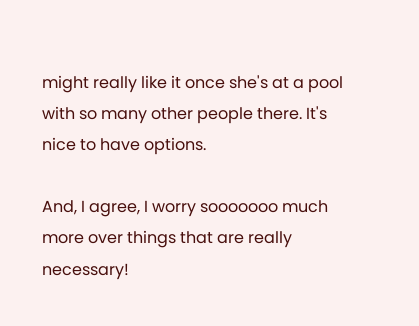might really like it once she's at a pool with so many other people there. It's nice to have options.

And, I agree, I worry sooooooo much more over things that are really necessary!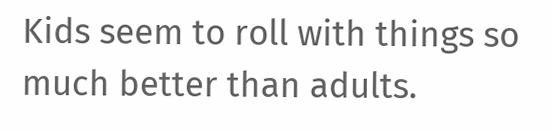Kids seem to roll with things so much better than adults.